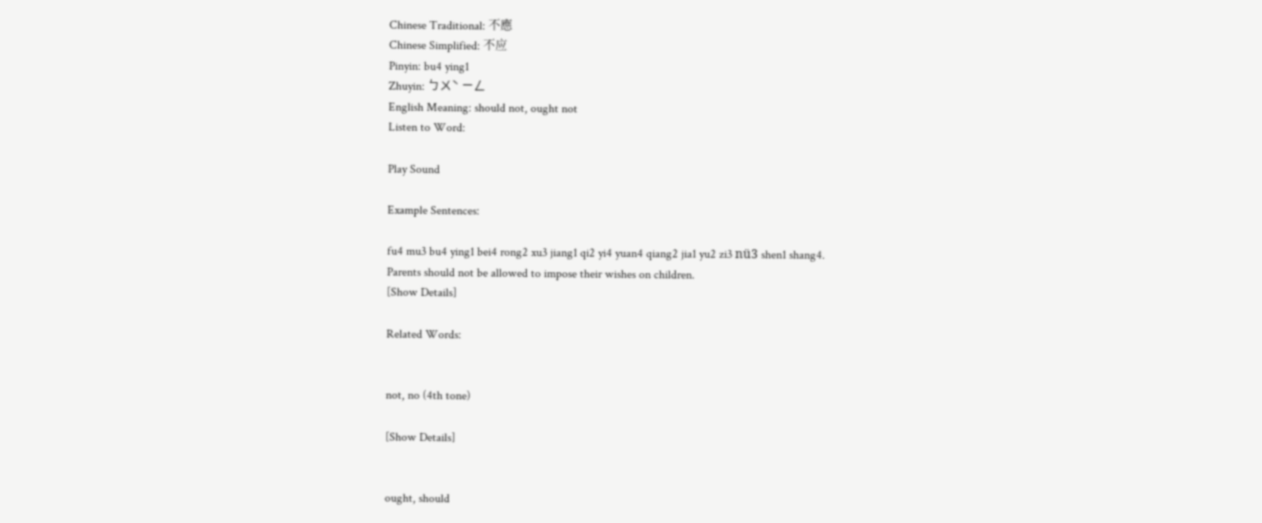Chinese Traditional: 不應
Chinese Simplified: 不应
Pinyin: bu4 ying1
Zhuyin: ㄅㄨˋ ㄧㄥ
English Meaning: should not, ought not
Listen to Word:

Play Sound

Example Sentences:

fu4 mu3 bu4 ying1 bei4 rong2 xu3 jiang1 qi2 yi4 yuan4 qiang2 jia1 yu2 zi3 nü3 shen1 shang4.
Parents should not be allowed to impose their wishes on children.
[Show Details]

Related Words:


not, no (4th tone)

[Show Details]


ought, should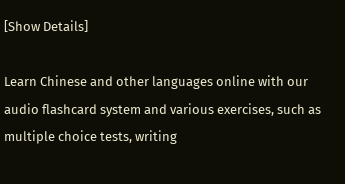[Show Details]

Learn Chinese and other languages online with our audio flashcard system and various exercises, such as multiple choice tests, writing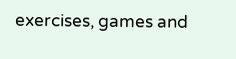exercises, games and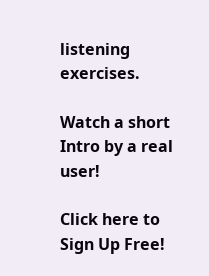listening exercises.

Watch a short Intro by a real user!

Click here to Sign Up Free!